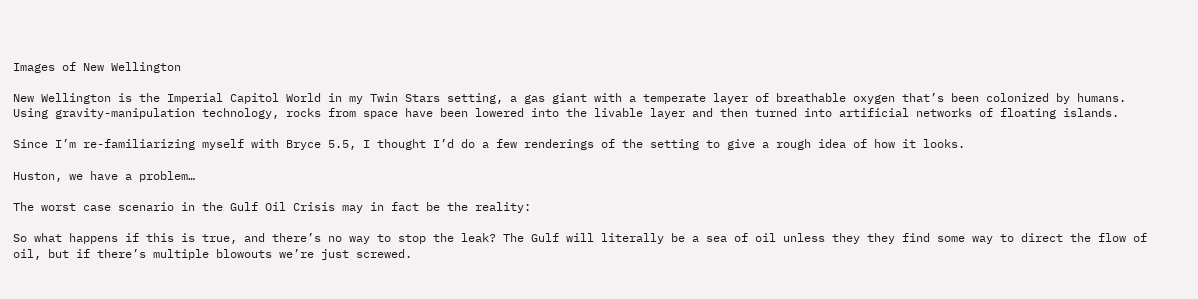Images of New Wellington

New Wellington is the Imperial Capitol World in my Twin Stars setting, a gas giant with a temperate layer of breathable oxygen that’s been colonized by humans. Using gravity-manipulation technology, rocks from space have been lowered into the livable layer and then turned into artificial networks of floating islands.

Since I’m re-familiarizing myself with Bryce 5.5, I thought I’d do a few renderings of the setting to give a rough idea of how it looks.

Huston, we have a problem…

The worst case scenario in the Gulf Oil Crisis may in fact be the reality:

So what happens if this is true, and there’s no way to stop the leak? The Gulf will literally be a sea of oil unless they they find some way to direct the flow of oil, but if there’s multiple blowouts we’re just screwed.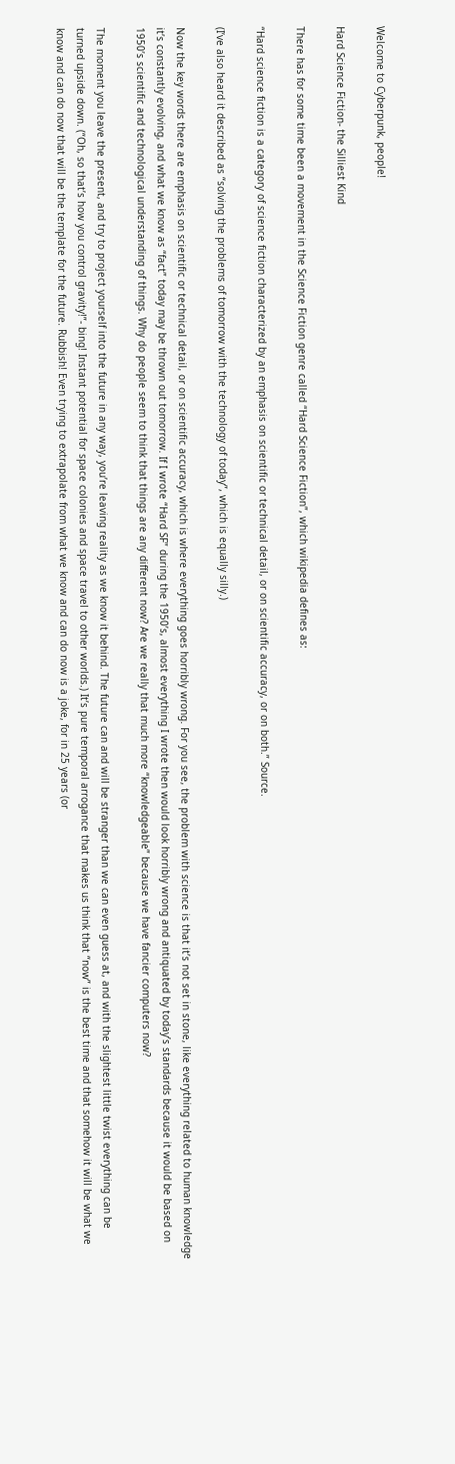Welcome to Cyberpunk, people!

Hard Science Fiction- the Silliest Kind

There has for some time been a movement in the Science Fiction genre called “Hard Science Fiction”, which wikipedia defines as:

“Hard science fiction is a category of science fiction characterized by an emphasis on scientific or technical detail, or on scientific accuracy, or on both.” Source.

(I’ve also heard it described as “solving the problems of tomorrow with the technology of today”, which is equally silly.)

Now the key words there are emphasis on scientific or technical detail, or on scientific accuracy, which is where everything goes horribly wrong. For you see, the problem with science is that it’s not set in stone, like everything related to human knowledge it’s constantly evolving, and what we know as “fact” today may be thrown out tomorrow. If I wrote “Hard SF” during the 1950’s, almost everything I wrote then would look horribly wrong and antiquated by today’s standards because it would be based on 1950’s scientific and technological understanding of things. Why do people seem to think that things are any different now? Are we really that much more “knowledgeable” because we have fancier computers now?

The moment you leave the present, and try to project yourself into the future in any way, you’re leaving reality as we know it behind. The future can and will be stranger than we can even guess at, and with the slightest little twist everything can be turned upside down. (“Oh, so that’s how you control gravity!”- bing! Instant potential for space colonies and space travel to other worlds.) It’s pure temporal arrogance that makes us think that “now” is the best time and that somehow it will be what we know and can do now that will be the template for the future. Rubbish! Even trying to extrapolate from what we know and can do now is a joke, for in 25 years (or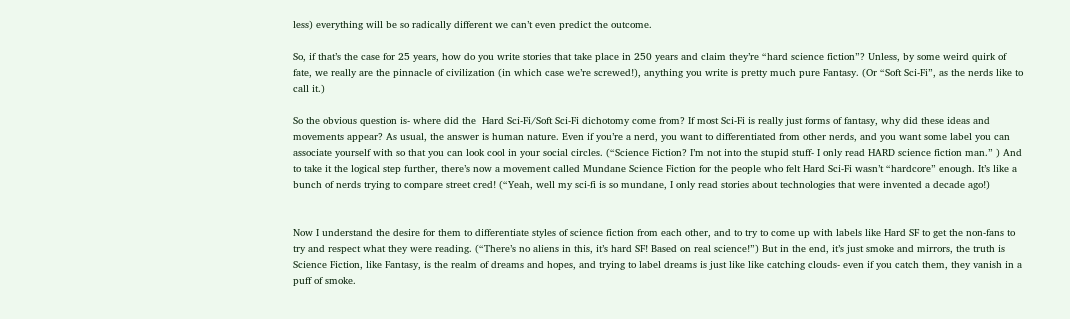less) everything will be so radically different we can’t even predict the outcome.

So, if that’s the case for 25 years, how do you write stories that take place in 250 years and claim they’re “hard science fiction”? Unless, by some weird quirk of fate, we really are the pinnacle of civilization (in which case we’re screwed!), anything you write is pretty much pure Fantasy. (Or “Soft Sci-Fi”, as the nerds like to call it.)

So the obvious question is- where did the  Hard Sci-Fi/Soft Sci-Fi dichotomy come from? If most Sci-Fi is really just forms of fantasy, why did these ideas and movements appear? As usual, the answer is human nature. Even if you’re a nerd, you want to differentiated from other nerds, and you want some label you can associate yourself with so that you can look cool in your social circles. (“Science Fiction? I’m not into the stupid stuff- I only read HARD science fiction man.” ) And to take it the logical step further, there’s now a movement called Mundane Science Fiction for the people who felt Hard Sci-Fi wasn’t “hardcore” enough. It’s like a bunch of nerds trying to compare street cred! (“Yeah, well my sci-fi is so mundane, I only read stories about technologies that were invented a decade ago!)


Now I understand the desire for them to differentiate styles of science fiction from each other, and to try to come up with labels like Hard SF to get the non-fans to try and respect what they were reading. (“There’s no aliens in this, it’s hard SF! Based on real science!”) But in the end, it’s just smoke and mirrors, the truth is Science Fiction, like Fantasy, is the realm of dreams and hopes, and trying to label dreams is just like like catching clouds- even if you catch them, they vanish in a puff of smoke.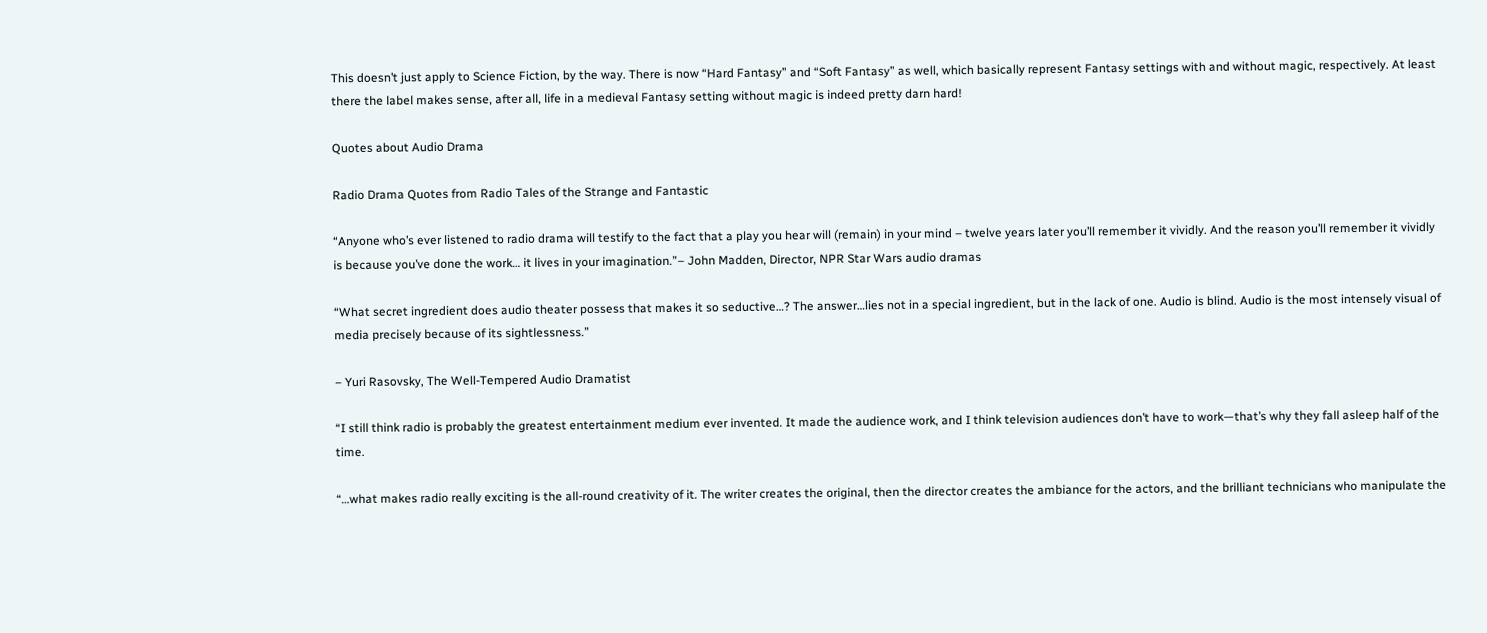This doesn’t just apply to Science Fiction, by the way. There is now “Hard Fantasy” and “Soft Fantasy” as well, which basically represent Fantasy settings with and without magic, respectively. At least there the label makes sense, after all, life in a medieval Fantasy setting without magic is indeed pretty darn hard!

Quotes about Audio Drama

Radio Drama Quotes from Radio Tales of the Strange and Fantastic

“Anyone who’s ever listened to radio drama will testify to the fact that a play you hear will (remain) in your mind – twelve years later you’ll remember it vividly. And the reason you’ll remember it vividly is because you’ve done the work… it lives in your imagination.”– John Madden, Director, NPR Star Wars audio dramas

“What secret ingredient does audio theater possess that makes it so seductive…? The answer…lies not in a special ingredient, but in the lack of one. Audio is blind. Audio is the most intensely visual of media precisely because of its sightlessness.”

– Yuri Rasovsky, The Well-Tempered Audio Dramatist

“I still think radio is probably the greatest entertainment medium ever invented. It made the audience work, and I think television audiences don’t have to work—that’s why they fall asleep half of the time.

“…what makes radio really exciting is the all-round creativity of it. The writer creates the original, then the director creates the ambiance for the actors, and the brilliant technicians who manipulate the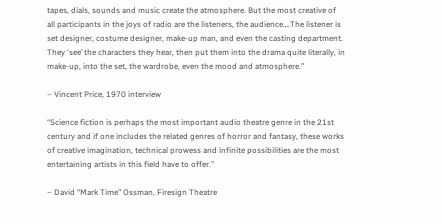tapes, dials, sounds and music create the atmosphere. But the most creative of all participants in the joys of radio are the listeners, the audience….The listener is set designer, costume designer, make-up man, and even the casting department. They ‘see’ the characters they hear, then put them into the drama quite literally, in make-up, into the set, the wardrobe, even the mood and atmosphere.”

– Vincent Price, 1970 interview

“Science fiction is perhaps the most important audio theatre genre in the 21st century and if one includes the related genres of horror and fantasy, these works of creative imagination, technical prowess and infinite possibilities are the most entertaining artists in this field have to offer.”

– David “Mark Time” Ossman, Firesign Theatre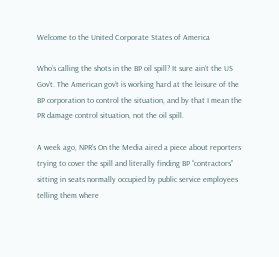Welcome to the United Corporate States of America

Who’s calling the shots in the BP oil spill? It sure ain’t the US Gov’t. The American gov’t is working hard at the leisure of the BP corporation to control the situation, and by that I mean the PR damage control situation, not the oil spill.

A week ago, NPR’s On the Media aired a piece about reporters trying to cover the spill and literally finding BP “contractors” sitting in seats normally occupied by public service employees telling them where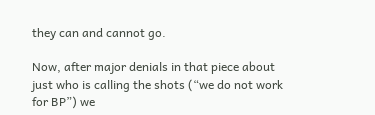they can and cannot go.

Now, after major denials in that piece about just who is calling the shots (“we do not work for BP”) we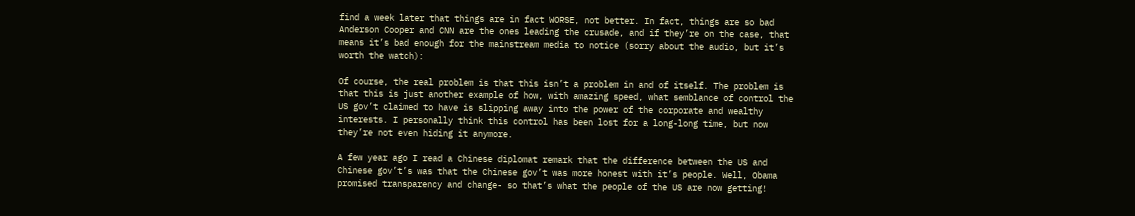find a week later that things are in fact WORSE, not better. In fact, things are so bad Anderson Cooper and CNN are the ones leading the crusade, and if they’re on the case, that means it’s bad enough for the mainstream media to notice (sorry about the audio, but it’s worth the watch):

Of course, the real problem is that this isn’t a problem in and of itself. The problem is that this is just another example of how, with amazing speed, what semblance of control the US gov’t claimed to have is slipping away into the power of the corporate and wealthy interests. I personally think this control has been lost for a long-long time, but now they’re not even hiding it anymore.

A few year ago I read a Chinese diplomat remark that the difference between the US and Chinese gov’t’s was that the Chinese gov’t was more honest with it’s people. Well, Obama promised transparency and change- so that’s what the people of the US are now getting!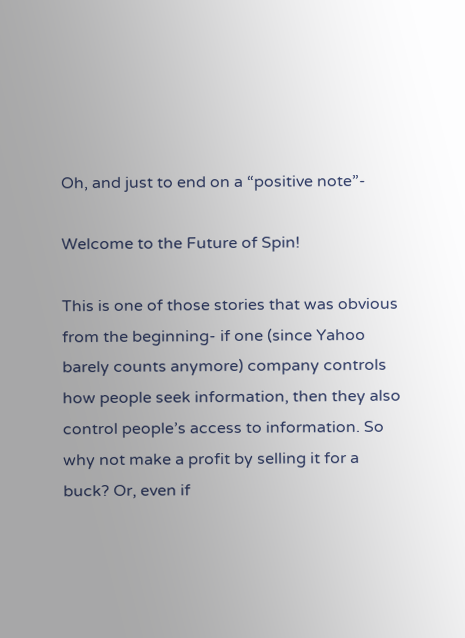Oh, and just to end on a “positive note”-

Welcome to the Future of Spin!

This is one of those stories that was obvious from the beginning- if one (since Yahoo barely counts anymore) company controls how people seek information, then they also control people’s access to information. So why not make a profit by selling it for a buck? Or, even if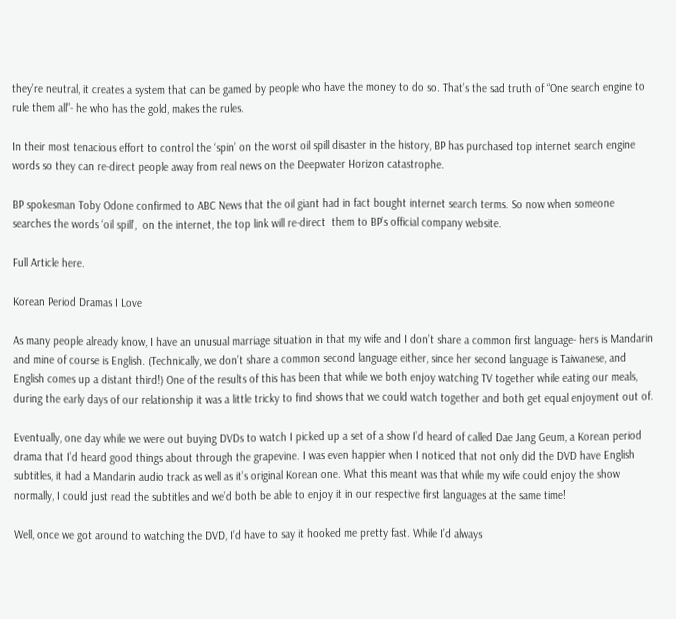they’re neutral, it creates a system that can be gamed by people who have the money to do so. That’s the sad truth of “One search engine to rule them all”- he who has the gold, makes the rules.

In their most tenacious effort to control the ‘spin’ on the worst oil spill disaster in the history, BP has purchased top internet search engine words so they can re-direct people away from real news on the Deepwater Horizon catastrophe.

BP spokesman Toby Odone confirmed to ABC News that the oil giant had in fact bought internet search terms. So now when someone searches the words ‘oil spill’,  on the internet, the top link will re-direct  them to BP’s official company website.

Full Article here.

Korean Period Dramas I Love

As many people already know, I have an unusual marriage situation in that my wife and I don’t share a common first language- hers is Mandarin and mine of course is English. (Technically, we don’t share a common second language either, since her second language is Taiwanese, and English comes up a distant third!) One of the results of this has been that while we both enjoy watching TV together while eating our meals, during the early days of our relationship it was a little tricky to find shows that we could watch together and both get equal enjoyment out of.

Eventually, one day while we were out buying DVDs to watch I picked up a set of a show I’d heard of called Dae Jang Geum, a Korean period drama that I’d heard good things about through the grapevine. I was even happier when I noticed that not only did the DVD have English subtitles, it had a Mandarin audio track as well as it’s original Korean one. What this meant was that while my wife could enjoy the show normally, I could just read the subtitles and we’d both be able to enjoy it in our respective first languages at the same time!

Well, once we got around to watching the DVD, I’d have to say it hooked me pretty fast. While I’d always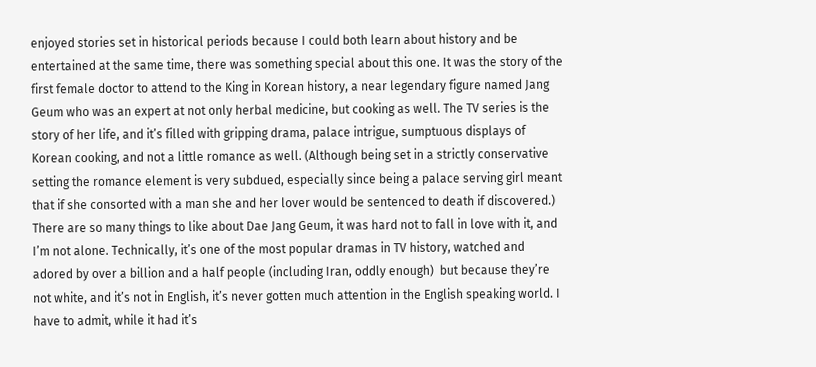enjoyed stories set in historical periods because I could both learn about history and be entertained at the same time, there was something special about this one. It was the story of the first female doctor to attend to the King in Korean history, a near legendary figure named Jang Geum who was an expert at not only herbal medicine, but cooking as well. The TV series is the story of her life, and it’s filled with gripping drama, palace intrigue, sumptuous displays of Korean cooking, and not a little romance as well. (Although being set in a strictly conservative setting the romance element is very subdued, especially since being a palace serving girl meant that if she consorted with a man she and her lover would be sentenced to death if discovered.) There are so many things to like about Dae Jang Geum, it was hard not to fall in love with it, and I’m not alone. Technically, it’s one of the most popular dramas in TV history, watched and adored by over a billion and a half people (including Iran, oddly enough)  but because they’re not white, and it’s not in English, it’s never gotten much attention in the English speaking world. I have to admit, while it had it’s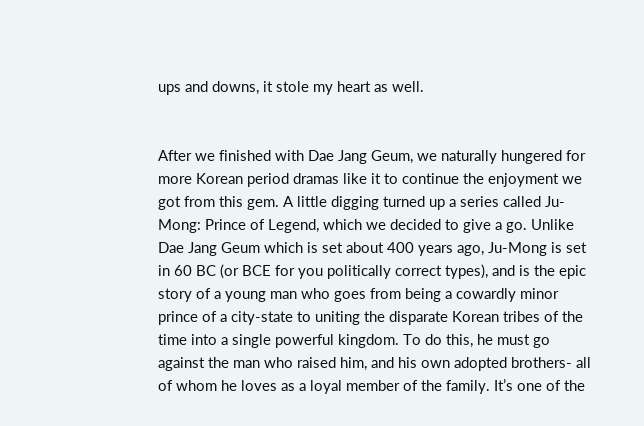ups and downs, it stole my heart as well.


After we finished with Dae Jang Geum, we naturally hungered for more Korean period dramas like it to continue the enjoyment we got from this gem. A little digging turned up a series called Ju-Mong: Prince of Legend, which we decided to give a go. Unlike Dae Jang Geum which is set about 400 years ago, Ju-Mong is set in 60 BC (or BCE for you politically correct types), and is the epic story of a young man who goes from being a cowardly minor prince of a city-state to uniting the disparate Korean tribes of the time into a single powerful kingdom. To do this, he must go against the man who raised him, and his own adopted brothers- all of whom he loves as a loyal member of the family. It’s one of the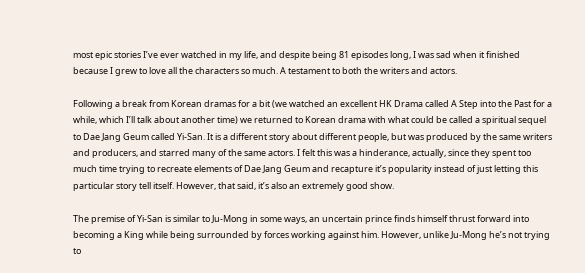most epic stories I’ve ever watched in my life, and despite being 81 episodes long, I was sad when it finished because I grew to love all the characters so much. A testament to both the writers and actors.

Following a break from Korean dramas for a bit (we watched an excellent HK Drama called A Step into the Past for a while, which I’ll talk about another time) we returned to Korean drama with what could be called a spiritual sequel to Dae Jang Geum called Yi-San. It is a different story about different people, but was produced by the same writers and producers, and starred many of the same actors. I felt this was a hinderance, actually, since they spent too much time trying to recreate elements of Dae Jang Geum and recapture it’s popularity instead of just letting this particular story tell itself. However, that said, it’s also an extremely good show.

The premise of Yi-San is similar to Ju-Mong in some ways, an uncertain prince finds himself thrust forward into becoming a King while being surrounded by forces working against him. However, unlike Ju-Mong he’s not trying to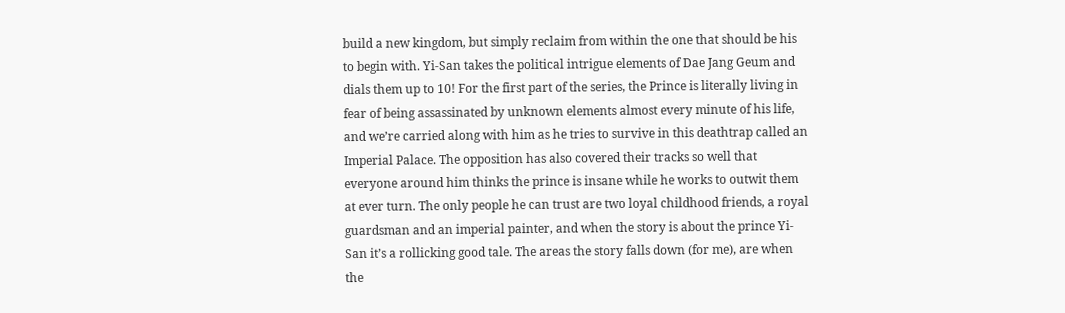build a new kingdom, but simply reclaim from within the one that should be his to begin with. Yi-San takes the political intrigue elements of Dae Jang Geum and dials them up to 10! For the first part of the series, the Prince is literally living in fear of being assassinated by unknown elements almost every minute of his life, and we’re carried along with him as he tries to survive in this deathtrap called an Imperial Palace. The opposition has also covered their tracks so well that everyone around him thinks the prince is insane while he works to outwit them at ever turn. The only people he can trust are two loyal childhood friends, a royal guardsman and an imperial painter, and when the story is about the prince Yi-San it’s a rollicking good tale. The areas the story falls down (for me), are when the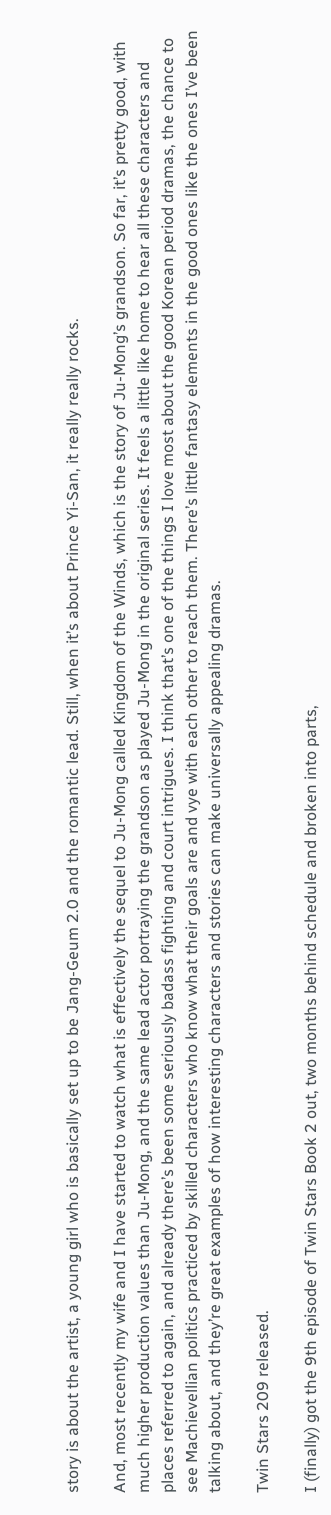story is about the artist, a young girl who is basically set up to be Jang-Geum 2.0 and the romantic lead. Still, when it’s about Prince Yi-San, it really really rocks.

And, most recently my wife and I have started to watch what is effectively the sequel to Ju-Mong called Kingdom of the Winds, which is the story of Ju-Mong’s grandson. So far, it’s pretty good, with much higher production values than Ju-Mong, and the same lead actor portraying the grandson as played Ju-Mong in the original series. It feels a little like home to hear all these characters and places referred to again, and already there’s been some seriously badass fighting and court intrigues. I think that’s one of the things I love most about the good Korean period dramas, the chance to see Machievellian politics practiced by skilled characters who know what their goals are and vye with each other to reach them. There’s little fantasy elements in the good ones like the ones I’ve been talking about, and they’re great examples of how interesting characters and stories can make universally appealing dramas.

Twin Stars 209 released.

I (finally) got the 9th episode of Twin Stars Book 2 out, two months behind schedule and broken into parts,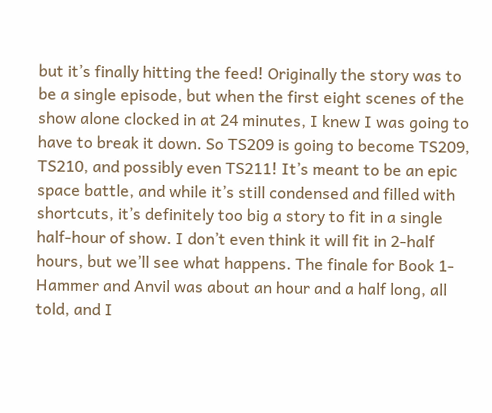but it’s finally hitting the feed! Originally the story was to be a single episode, but when the first eight scenes of the show alone clocked in at 24 minutes, I knew I was going to have to break it down. So TS209 is going to become TS209, TS210, and possibly even TS211! It’s meant to be an epic space battle, and while it’s still condensed and filled with shortcuts, it’s definitely too big a story to fit in a single half-hour of show. I don’t even think it will fit in 2-half hours, but we’ll see what happens. The finale for Book 1- Hammer and Anvil was about an hour and a half long, all told, and I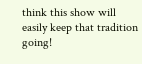think this show will easily keep that tradition going!